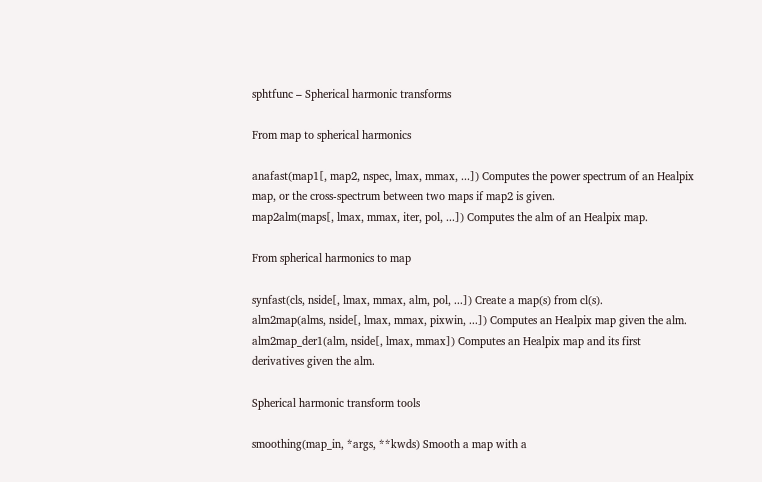sphtfunc – Spherical harmonic transforms

From map to spherical harmonics

anafast(map1[, map2, nspec, lmax, mmax, ...]) Computes the power spectrum of an Healpix map, or the cross-spectrum between two maps if map2 is given.
map2alm(maps[, lmax, mmax, iter, pol, ...]) Computes the alm of an Healpix map.

From spherical harmonics to map

synfast(cls, nside[, lmax, mmax, alm, pol, ...]) Create a map(s) from cl(s).
alm2map(alms, nside[, lmax, mmax, pixwin, ...]) Computes an Healpix map given the alm.
alm2map_der1(alm, nside[, lmax, mmax]) Computes an Healpix map and its first derivatives given the alm.

Spherical harmonic transform tools

smoothing(map_in, *args, **kwds) Smooth a map with a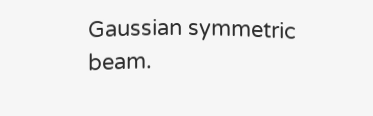Gaussian symmetric beam.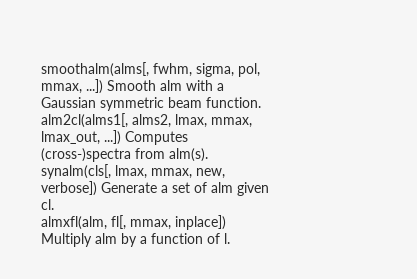smoothalm(alms[, fwhm, sigma, pol, mmax, ...]) Smooth alm with a Gaussian symmetric beam function.
alm2cl(alms1[, alms2, lmax, mmax, lmax_out, ...]) Computes (cross-)spectra from alm(s).
synalm(cls[, lmax, mmax, new, verbose]) Generate a set of alm given cl.
almxfl(alm, fl[, mmax, inplace]) Multiply alm by a function of l.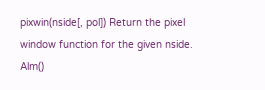pixwin(nside[, pol]) Return the pixel window function for the given nside.
Alm()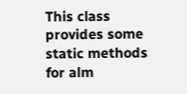This class provides some static methods for alm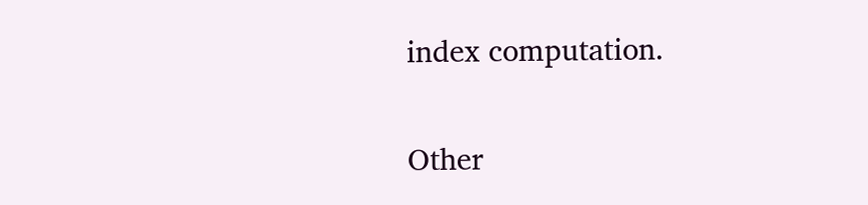index computation.

Other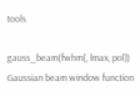tools

gauss_beam(fwhm[, lmax, pol]) Gaussian beam window function